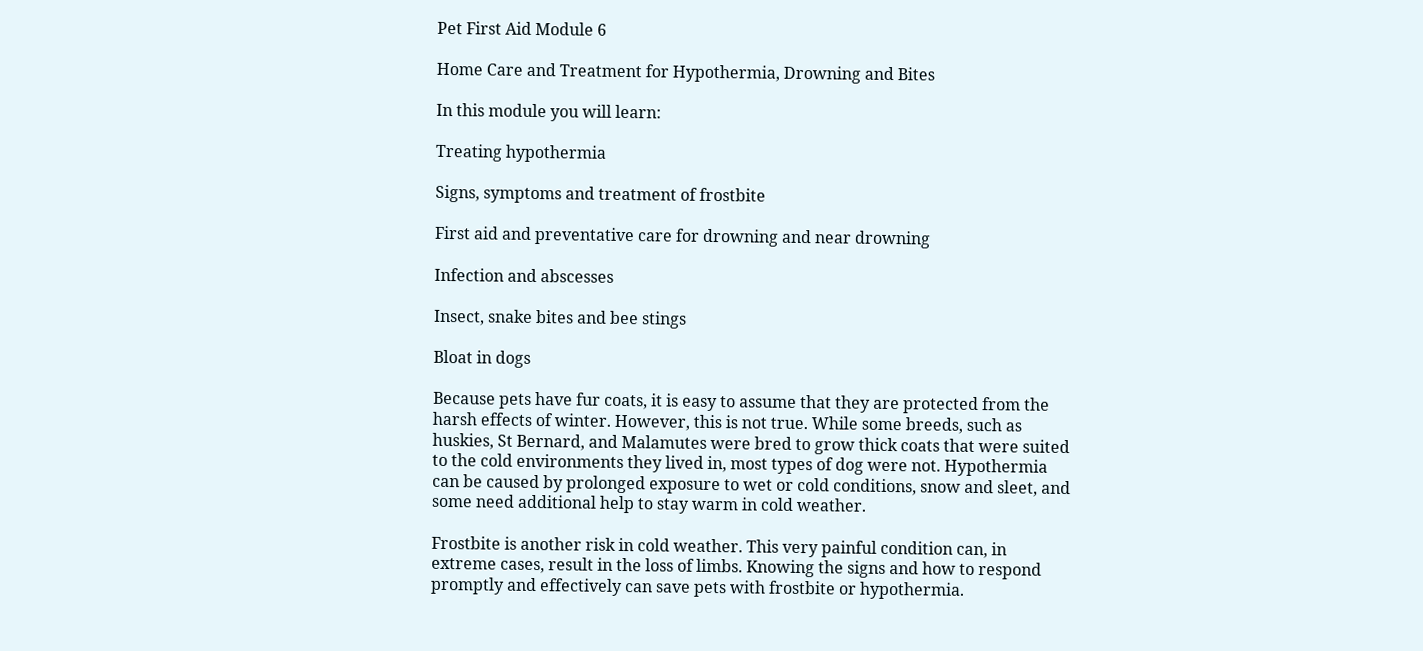Pet First Aid Module 6

Home Care and Treatment for Hypothermia, Drowning and Bites

In this module you will learn:

Treating hypothermia

Signs, symptoms and treatment of frostbite

First aid and preventative care for drowning and near drowning

Infection and abscesses

Insect, snake bites and bee stings

Bloat in dogs

Because pets have fur coats, it is easy to assume that they are protected from the harsh effects of winter. However, this is not true. While some breeds, such as huskies, St Bernard, and Malamutes were bred to grow thick coats that were suited to the cold environments they lived in, most types of dog were not. Hypothermia can be caused by prolonged exposure to wet or cold conditions, snow and sleet, and some need additional help to stay warm in cold weather.

Frostbite is another risk in cold weather. This very painful condition can, in extreme cases, result in the loss of limbs. Knowing the signs and how to respond promptly and effectively can save pets with frostbite or hypothermia.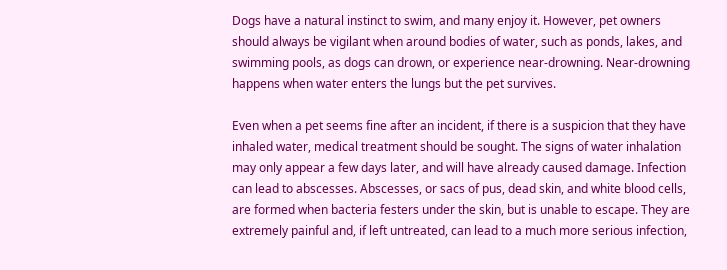Dogs have a natural instinct to swim, and many enjoy it. However, pet owners should always be vigilant when around bodies of water, such as ponds, lakes, and swimming pools, as dogs can drown, or experience near-drowning. Near-drowning happens when water enters the lungs but the pet survives.

Even when a pet seems fine after an incident, if there is a suspicion that they have inhaled water, medical treatment should be sought. The signs of water inhalation may only appear a few days later, and will have already caused damage. Infection can lead to abscesses. Abscesses, or sacs of pus, dead skin, and white blood cells, are formed when bacteria festers under the skin, but is unable to escape. They are extremely painful and, if left untreated, can lead to a much more serious infection,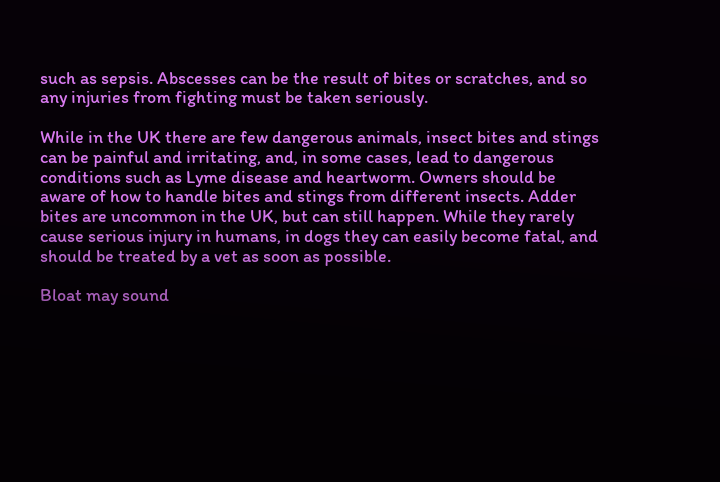such as sepsis. Abscesses can be the result of bites or scratches, and so any injuries from fighting must be taken seriously.

While in the UK there are few dangerous animals, insect bites and stings can be painful and irritating, and, in some cases, lead to dangerous conditions such as Lyme disease and heartworm. Owners should be aware of how to handle bites and stings from different insects. Adder bites are uncommon in the UK, but can still happen. While they rarely cause serious injury in humans, in dogs they can easily become fatal, and should be treated by a vet as soon as possible.

Bloat may sound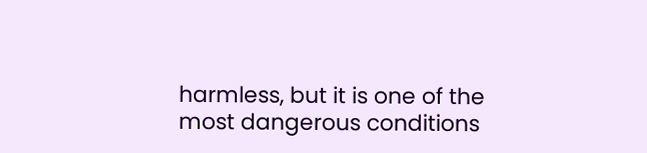harmless, but it is one of the most dangerous conditions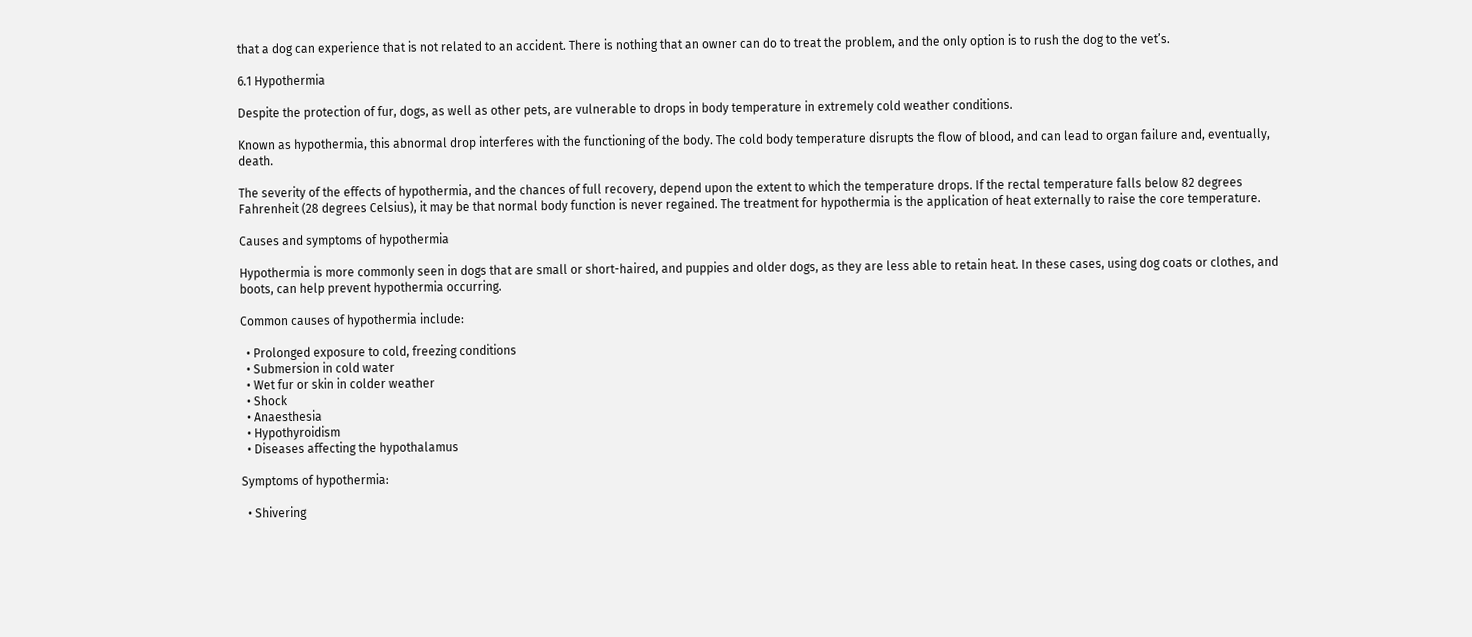that a dog can experience that is not related to an accident. There is nothing that an owner can do to treat the problem, and the only option is to rush the dog to the vet’s.

6.1 Hypothermia

Despite the protection of fur, dogs, as well as other pets, are vulnerable to drops in body temperature in extremely cold weather conditions.

Known as hypothermia, this abnormal drop interferes with the functioning of the body. The cold body temperature disrupts the flow of blood, and can lead to organ failure and, eventually, death.

The severity of the effects of hypothermia, and the chances of full recovery, depend upon the extent to which the temperature drops. If the rectal temperature falls below 82 degrees Fahrenheit (28 degrees Celsius), it may be that normal body function is never regained. The treatment for hypothermia is the application of heat externally to raise the core temperature.

Causes and symptoms of hypothermia

Hypothermia is more commonly seen in dogs that are small or short-haired, and puppies and older dogs, as they are less able to retain heat. In these cases, using dog coats or clothes, and boots, can help prevent hypothermia occurring.

Common causes of hypothermia include:

  • Prolonged exposure to cold, freezing conditions
  • Submersion in cold water
  • Wet fur or skin in colder weather
  • Shock
  • Anaesthesia
  • Hypothyroidism
  • Diseases affecting the hypothalamus

Symptoms of hypothermia:

  • Shivering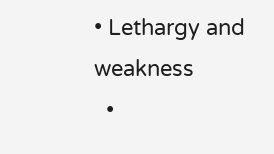• Lethargy and weakness
  •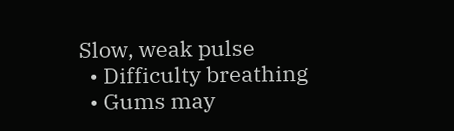Slow, weak pulse
  • Difficulty breathing
  • Gums may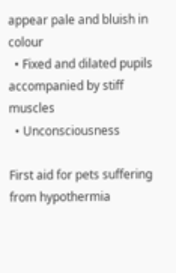appear pale and bluish in colour
  • Fixed and dilated pupils accompanied by stiff muscles
  • Unconsciousness

First aid for pets suffering from hypothermia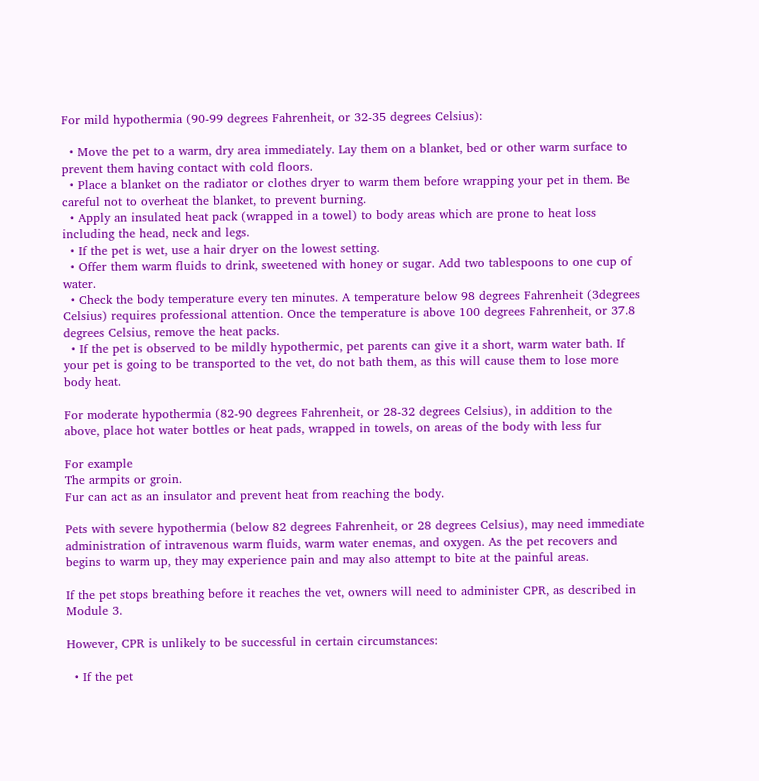For mild hypothermia (90-99 degrees Fahrenheit, or 32-35 degrees Celsius):

  • Move the pet to a warm, dry area immediately. Lay them on a blanket, bed or other warm surface to prevent them having contact with cold floors.
  • Place a blanket on the radiator or clothes dryer to warm them before wrapping your pet in them. Be careful not to overheat the blanket, to prevent burning.
  • Apply an insulated heat pack (wrapped in a towel) to body areas which are prone to heat loss including the head, neck and legs.
  • If the pet is wet, use a hair dryer on the lowest setting.
  • Offer them warm fluids to drink, sweetened with honey or sugar. Add two tablespoons to one cup of water.
  • Check the body temperature every ten minutes. A temperature below 98 degrees Fahrenheit (3degrees Celsius) requires professional attention. Once the temperature is above 100 degrees Fahrenheit, or 37.8 degrees Celsius, remove the heat packs.
  • If the pet is observed to be mildly hypothermic, pet parents can give it a short, warm water bath. If your pet is going to be transported to the vet, do not bath them, as this will cause them to lose more body heat.

For moderate hypothermia (82-90 degrees Fahrenheit, or 28-32 degrees Celsius), in addition to the above, place hot water bottles or heat pads, wrapped in towels, on areas of the body with less fur

For example
The armpits or groin.
Fur can act as an insulator and prevent heat from reaching the body.

Pets with severe hypothermia (below 82 degrees Fahrenheit, or 28 degrees Celsius), may need immediate administration of intravenous warm fluids, warm water enemas, and oxygen. As the pet recovers and begins to warm up, they may experience pain and may also attempt to bite at the painful areas.

If the pet stops breathing before it reaches the vet, owners will need to administer CPR, as described in Module 3.

However, CPR is unlikely to be successful in certain circumstances:

  • If the pet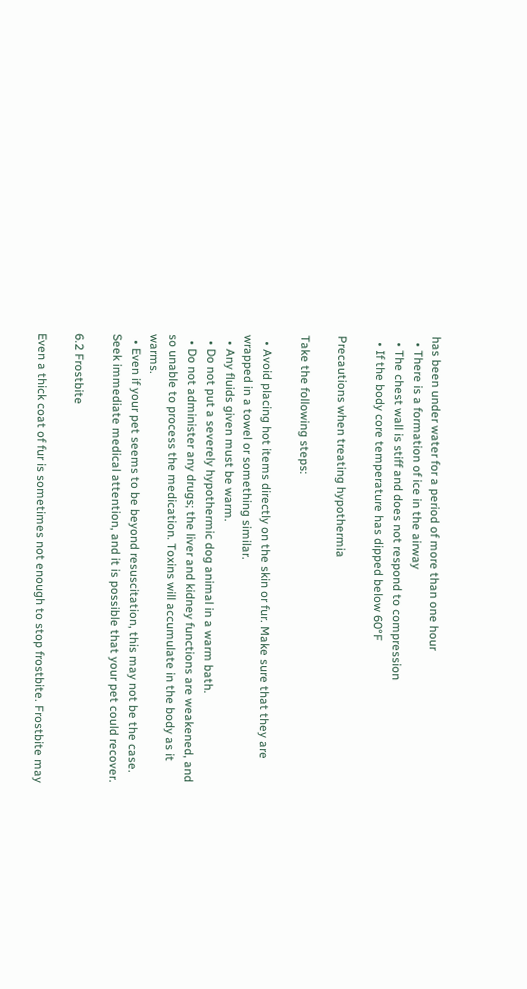has been under water for a period of more than one hour
  • There is a formation of ice in the airway
  • The chest wall is stiff and does not respond to compression
  • If the body core temperature has dipped below 60°F

Precautions when treating hypothermia

Take the following steps:

  • Avoid placing hot items directly on the skin or fur. Make sure that they are wrapped in a towel or something similar.
  • Any fluids given must be warm.
  • Do not put a severely hypothermic dog animal in a warm bath.
  • Do not administer any drugs; the liver and kidney functions are weakened, and so unable to process the medication. Toxins will accumulate in the body as it warms.
  • Even if your pet seems to be beyond resuscitation, this may not be the case. Seek immediate medical attention, and it is possible that your pet could recover.

6.2 Frostbite

Even a thick coat of fur is sometimes not enough to stop frostbite. Frostbite may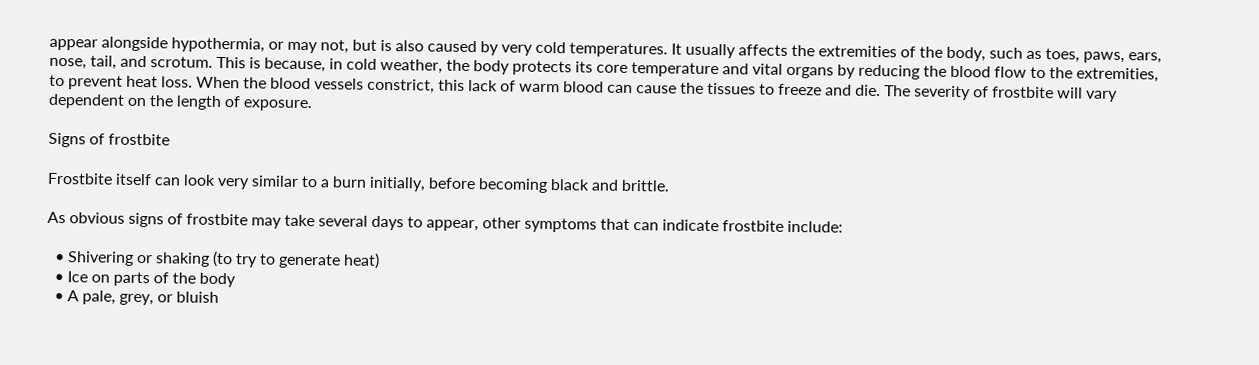appear alongside hypothermia, or may not, but is also caused by very cold temperatures. It usually affects the extremities of the body, such as toes, paws, ears, nose, tail, and scrotum. This is because, in cold weather, the body protects its core temperature and vital organs by reducing the blood flow to the extremities, to prevent heat loss. When the blood vessels constrict, this lack of warm blood can cause the tissues to freeze and die. The severity of frostbite will vary dependent on the length of exposure.

Signs of frostbite

Frostbite itself can look very similar to a burn initially, before becoming black and brittle.

As obvious signs of frostbite may take several days to appear, other symptoms that can indicate frostbite include:

  • Shivering or shaking (to try to generate heat)
  • Ice on parts of the body
  • A pale, grey, or bluish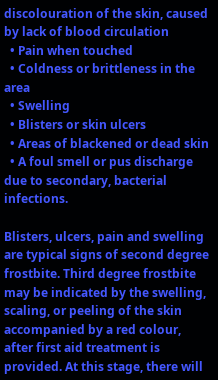discolouration of the skin, caused by lack of blood circulation
  • Pain when touched
  • Coldness or brittleness in the area
  • Swelling
  • Blisters or skin ulcers
  • Areas of blackened or dead skin
  • A foul smell or pus discharge due to secondary, bacterial infections.

Blisters, ulcers, pain and swelling are typical signs of second degree frostbite. Third degree frostbite may be indicated by the swelling, scaling, or peeling of the skin accompanied by a red colour, after first aid treatment is provided. At this stage, there will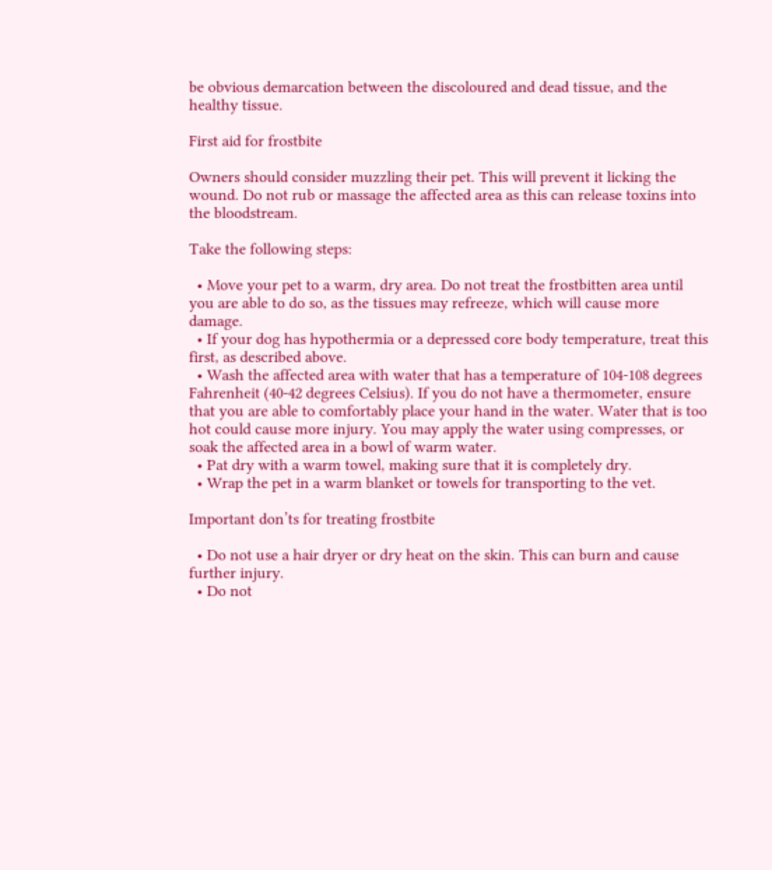be obvious demarcation between the discoloured and dead tissue, and the healthy tissue.

First aid for frostbite

Owners should consider muzzling their pet. This will prevent it licking the wound. Do not rub or massage the affected area as this can release toxins into the bloodstream.

Take the following steps:

  • Move your pet to a warm, dry area. Do not treat the frostbitten area until you are able to do so, as the tissues may refreeze, which will cause more damage.
  • If your dog has hypothermia or a depressed core body temperature, treat this first, as described above.
  • Wash the affected area with water that has a temperature of 104-108 degrees Fahrenheit (40-42 degrees Celsius). If you do not have a thermometer, ensure that you are able to comfortably place your hand in the water. Water that is too hot could cause more injury. You may apply the water using compresses, or soak the affected area in a bowl of warm water.
  • Pat dry with a warm towel, making sure that it is completely dry.
  • Wrap the pet in a warm blanket or towels for transporting to the vet.

Important don’ts for treating frostbite

  • Do not use a hair dryer or dry heat on the skin. This can burn and cause further injury.
  • Do not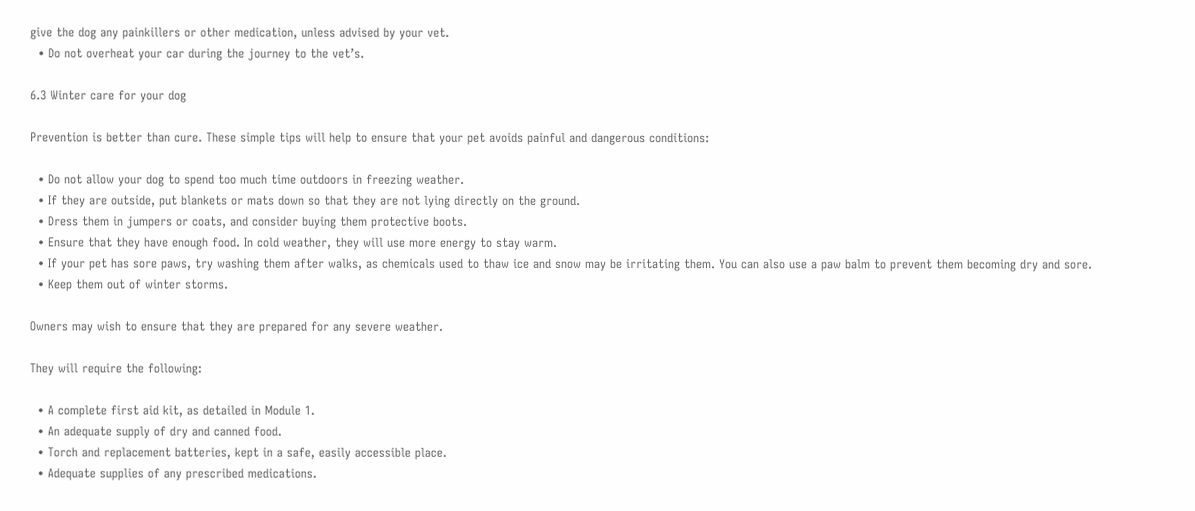give the dog any painkillers or other medication, unless advised by your vet.
  • Do not overheat your car during the journey to the vet’s.

6.3 Winter care for your dog

Prevention is better than cure. These simple tips will help to ensure that your pet avoids painful and dangerous conditions:

  • Do not allow your dog to spend too much time outdoors in freezing weather.
  • If they are outside, put blankets or mats down so that they are not lying directly on the ground.
  • Dress them in jumpers or coats, and consider buying them protective boots.
  • Ensure that they have enough food. In cold weather, they will use more energy to stay warm.
  • If your pet has sore paws, try washing them after walks, as chemicals used to thaw ice and snow may be irritating them. You can also use a paw balm to prevent them becoming dry and sore.
  • Keep them out of winter storms.

Owners may wish to ensure that they are prepared for any severe weather.

They will require the following:

  • A complete first aid kit, as detailed in Module 1.
  • An adequate supply of dry and canned food.
  • Torch and replacement batteries, kept in a safe, easily accessible place.
  • Adequate supplies of any prescribed medications.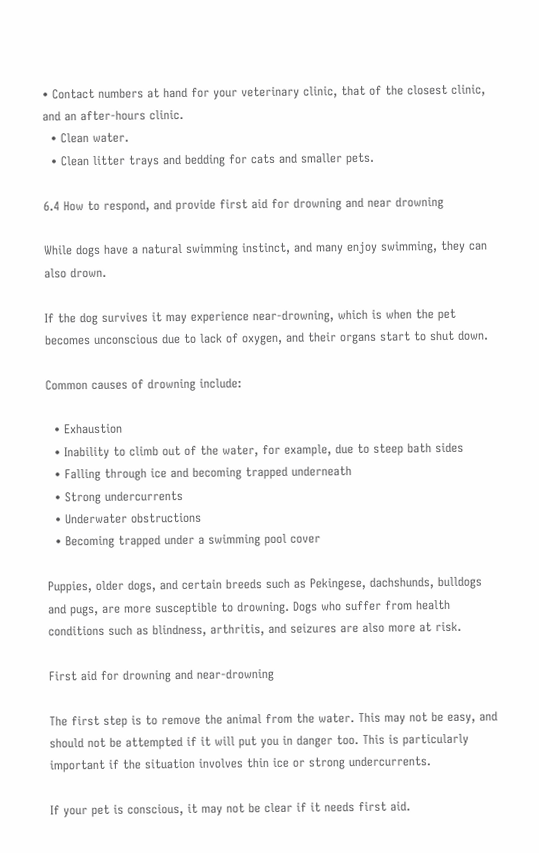• Contact numbers at hand for your veterinary clinic, that of the closest clinic, and an after-hours clinic.
  • Clean water.
  • Clean litter trays and bedding for cats and smaller pets.

6.4 How to respond, and provide first aid for drowning and near drowning

While dogs have a natural swimming instinct, and many enjoy swimming, they can also drown.

If the dog survives it may experience near-drowning, which is when the pet becomes unconscious due to lack of oxygen, and their organs start to shut down.

Common causes of drowning include:

  • Exhaustion
  • Inability to climb out of the water, for example, due to steep bath sides
  • Falling through ice and becoming trapped underneath
  • Strong undercurrents
  • Underwater obstructions
  • Becoming trapped under a swimming pool cover

Puppies, older dogs, and certain breeds such as Pekingese, dachshunds, bulldogs and pugs, are more susceptible to drowning. Dogs who suffer from health conditions such as blindness, arthritis, and seizures are also more at risk.

First aid for drowning and near-drowning

The first step is to remove the animal from the water. This may not be easy, and should not be attempted if it will put you in danger too. This is particularly important if the situation involves thin ice or strong undercurrents.

If your pet is conscious, it may not be clear if it needs first aid.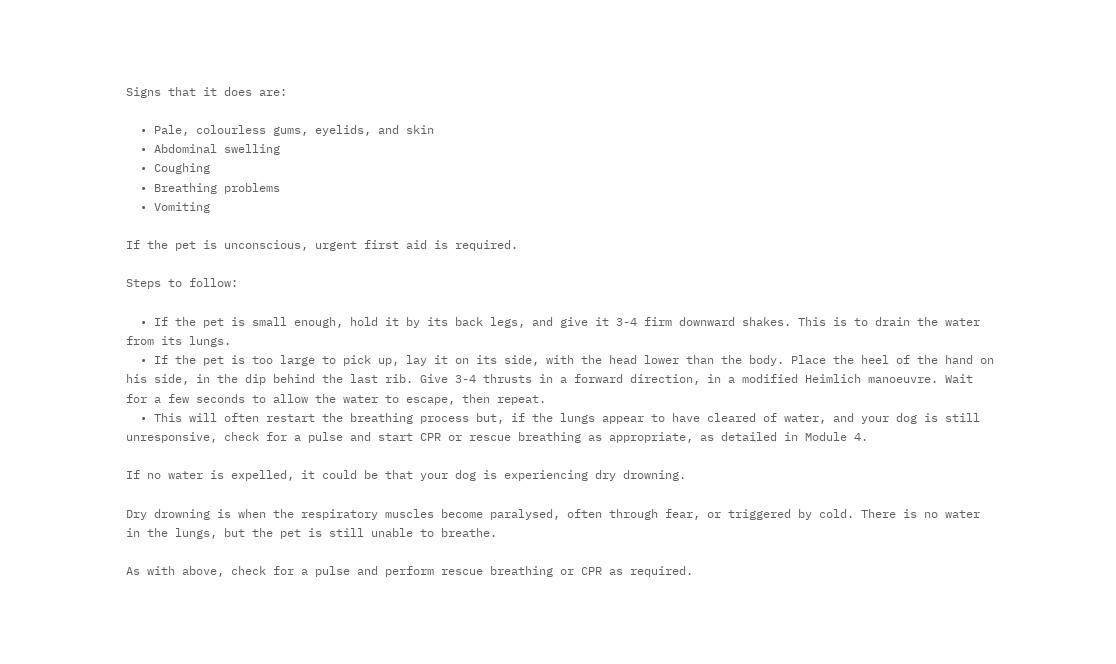Signs that it does are:

  • Pale, colourless gums, eyelids, and skin
  • Abdominal swelling
  • Coughing
  • Breathing problems
  • Vomiting

If the pet is unconscious, urgent first aid is required.

Steps to follow:

  • If the pet is small enough, hold it by its back legs, and give it 3-4 firm downward shakes. This is to drain the water from its lungs.
  • If the pet is too large to pick up, lay it on its side, with the head lower than the body. Place the heel of the hand on his side, in the dip behind the last rib. Give 3-4 thrusts in a forward direction, in a modified Heimlich manoeuvre. Wait for a few seconds to allow the water to escape, then repeat.
  • This will often restart the breathing process but, if the lungs appear to have cleared of water, and your dog is still unresponsive, check for a pulse and start CPR or rescue breathing as appropriate, as detailed in Module 4.

If no water is expelled, it could be that your dog is experiencing dry drowning.

Dry drowning is when the respiratory muscles become paralysed, often through fear, or triggered by cold. There is no water in the lungs, but the pet is still unable to breathe.

As with above, check for a pulse and perform rescue breathing or CPR as required.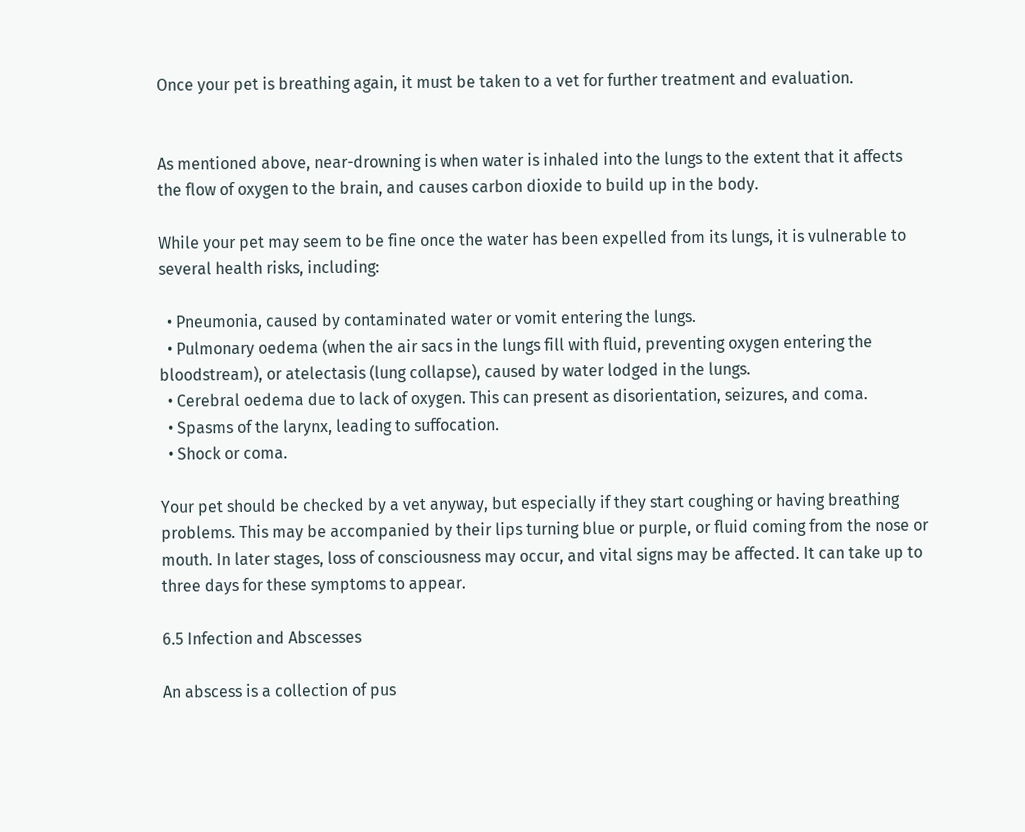Once your pet is breathing again, it must be taken to a vet for further treatment and evaluation.


As mentioned above, near-drowning is when water is inhaled into the lungs to the extent that it affects the flow of oxygen to the brain, and causes carbon dioxide to build up in the body.

While your pet may seem to be fine once the water has been expelled from its lungs, it is vulnerable to several health risks, including:

  • Pneumonia, caused by contaminated water or vomit entering the lungs.
  • Pulmonary oedema (when the air sacs in the lungs fill with fluid, preventing oxygen entering the bloodstream), or atelectasis (lung collapse), caused by water lodged in the lungs.
  • Cerebral oedema due to lack of oxygen. This can present as disorientation, seizures, and coma.
  • Spasms of the larynx, leading to suffocation.
  • Shock or coma.

Your pet should be checked by a vet anyway, but especially if they start coughing or having breathing problems. This may be accompanied by their lips turning blue or purple, or fluid coming from the nose or mouth. In later stages, loss of consciousness may occur, and vital signs may be affected. It can take up to three days for these symptoms to appear.

6.5 Infection and Abscesses

An abscess is a collection of pus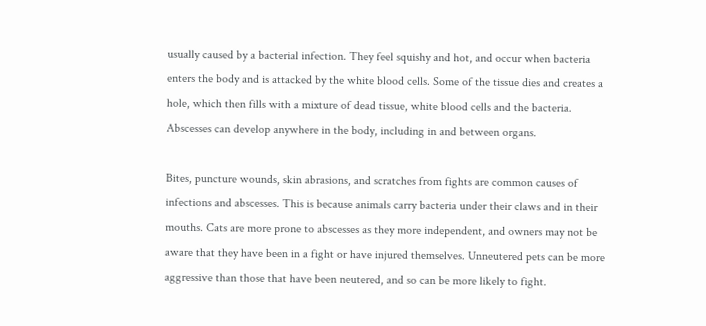usually caused by a bacterial infection. They feel squishy and hot, and occur when bacteria enters the body and is attacked by the white blood cells. Some of the tissue dies and creates a hole, which then fills with a mixture of dead tissue, white blood cells and the bacteria. Abscesses can develop anywhere in the body, including in and between organs.

Bites, puncture wounds, skin abrasions, and scratches from fights are common causes of infections and abscesses. This is because animals carry bacteria under their claws and in their mouths. Cats are more prone to abscesses as they more independent, and owners may not be aware that they have been in a fight or have injured themselves. Unneutered pets can be more aggressive than those that have been neutered, and so can be more likely to fight.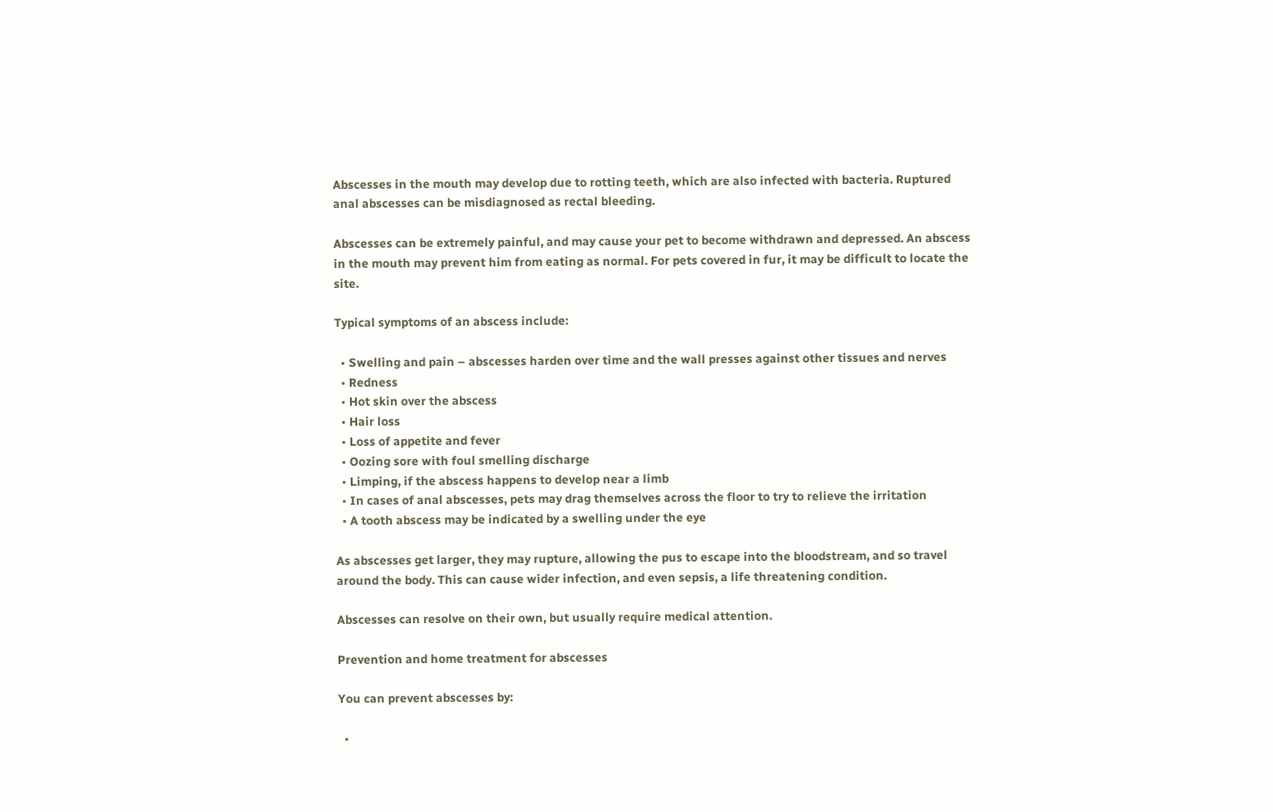Abscesses in the mouth may develop due to rotting teeth, which are also infected with bacteria. Ruptured anal abscesses can be misdiagnosed as rectal bleeding.

Abscesses can be extremely painful, and may cause your pet to become withdrawn and depressed. An abscess in the mouth may prevent him from eating as normal. For pets covered in fur, it may be difficult to locate the site.

Typical symptoms of an abscess include:

  • Swelling and pain – abscesses harden over time and the wall presses against other tissues and nerves
  • Redness
  • Hot skin over the abscess
  • Hair loss
  • Loss of appetite and fever
  • Oozing sore with foul smelling discharge
  • Limping, if the abscess happens to develop near a limb
  • In cases of anal abscesses, pets may drag themselves across the floor to try to relieve the irritation
  • A tooth abscess may be indicated by a swelling under the eye

As abscesses get larger, they may rupture, allowing the pus to escape into the bloodstream, and so travel around the body. This can cause wider infection, and even sepsis, a life threatening condition.

Abscesses can resolve on their own, but usually require medical attention.

Prevention and home treatment for abscesses

You can prevent abscesses by:

  •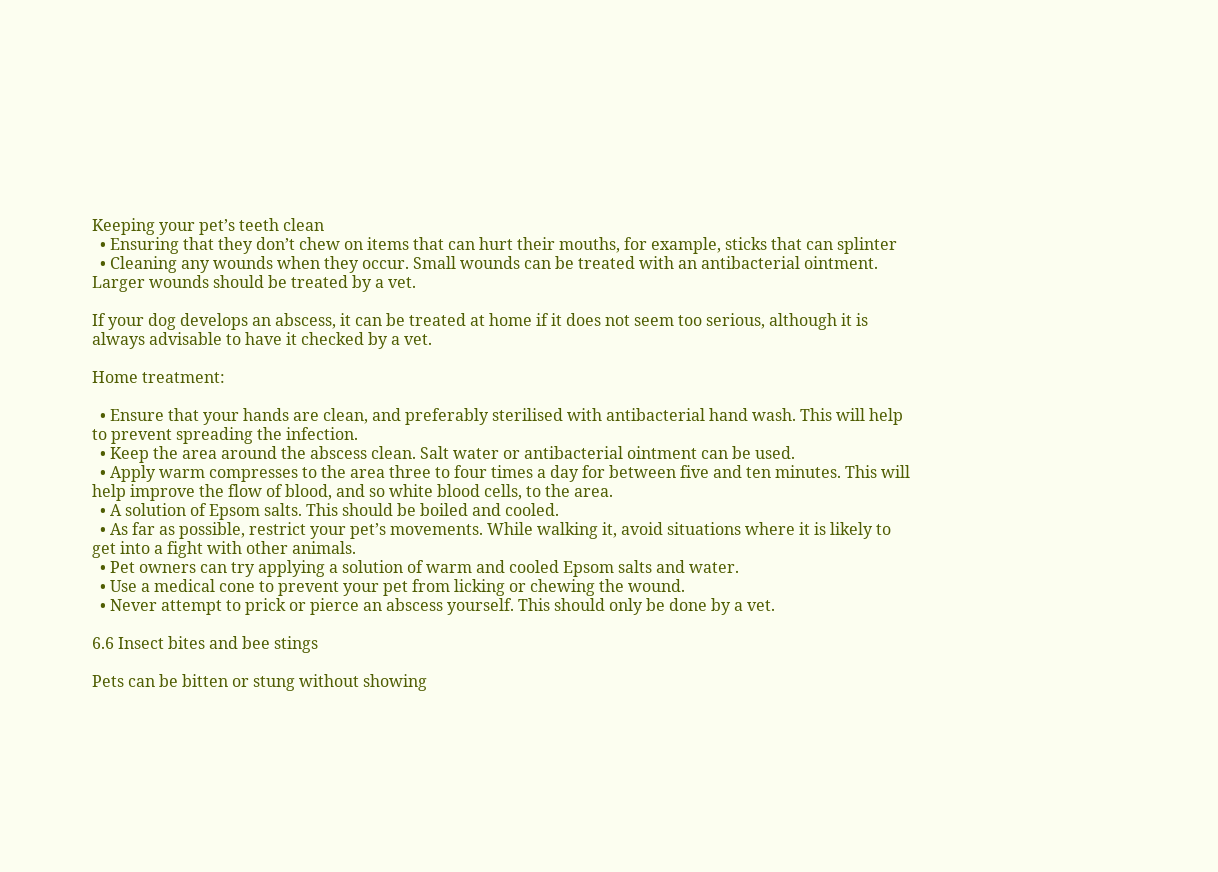Keeping your pet’s teeth clean
  • Ensuring that they don’t chew on items that can hurt their mouths, for example, sticks that can splinter
  • Cleaning any wounds when they occur. Small wounds can be treated with an antibacterial ointment. Larger wounds should be treated by a vet.

If your dog develops an abscess, it can be treated at home if it does not seem too serious, although it is always advisable to have it checked by a vet.

Home treatment:

  • Ensure that your hands are clean, and preferably sterilised with antibacterial hand wash. This will help to prevent spreading the infection.
  • Keep the area around the abscess clean. Salt water or antibacterial ointment can be used.
  • Apply warm compresses to the area three to four times a day for between five and ten minutes. This will help improve the flow of blood, and so white blood cells, to the area.
  • A solution of Epsom salts. This should be boiled and cooled.
  • As far as possible, restrict your pet’s movements. While walking it, avoid situations where it is likely to get into a fight with other animals.
  • Pet owners can try applying a solution of warm and cooled Epsom salts and water.
  • Use a medical cone to prevent your pet from licking or chewing the wound.
  • Never attempt to prick or pierce an abscess yourself. This should only be done by a vet.

6.6 Insect bites and bee stings

Pets can be bitten or stung without showing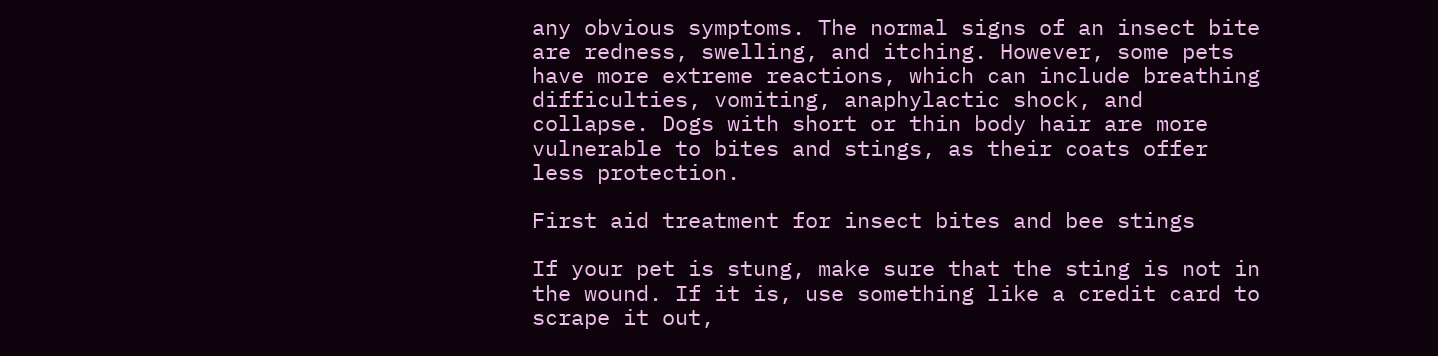any obvious symptoms. The normal signs of an insect bite are redness, swelling, and itching. However, some pets have more extreme reactions, which can include breathing difficulties, vomiting, anaphylactic shock, and collapse. Dogs with short or thin body hair are more vulnerable to bites and stings, as their coats offer less protection.

First aid treatment for insect bites and bee stings

If your pet is stung, make sure that the sting is not in the wound. If it is, use something like a credit card to scrape it out,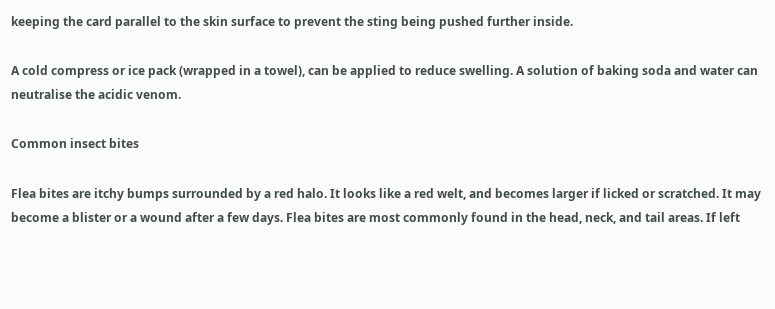keeping the card parallel to the skin surface to prevent the sting being pushed further inside.

A cold compress or ice pack (wrapped in a towel), can be applied to reduce swelling. A solution of baking soda and water can neutralise the acidic venom.

Common insect bites

Flea bites are itchy bumps surrounded by a red halo. It looks like a red welt, and becomes larger if licked or scratched. It may become a blister or a wound after a few days. Flea bites are most commonly found in the head, neck, and tail areas. If left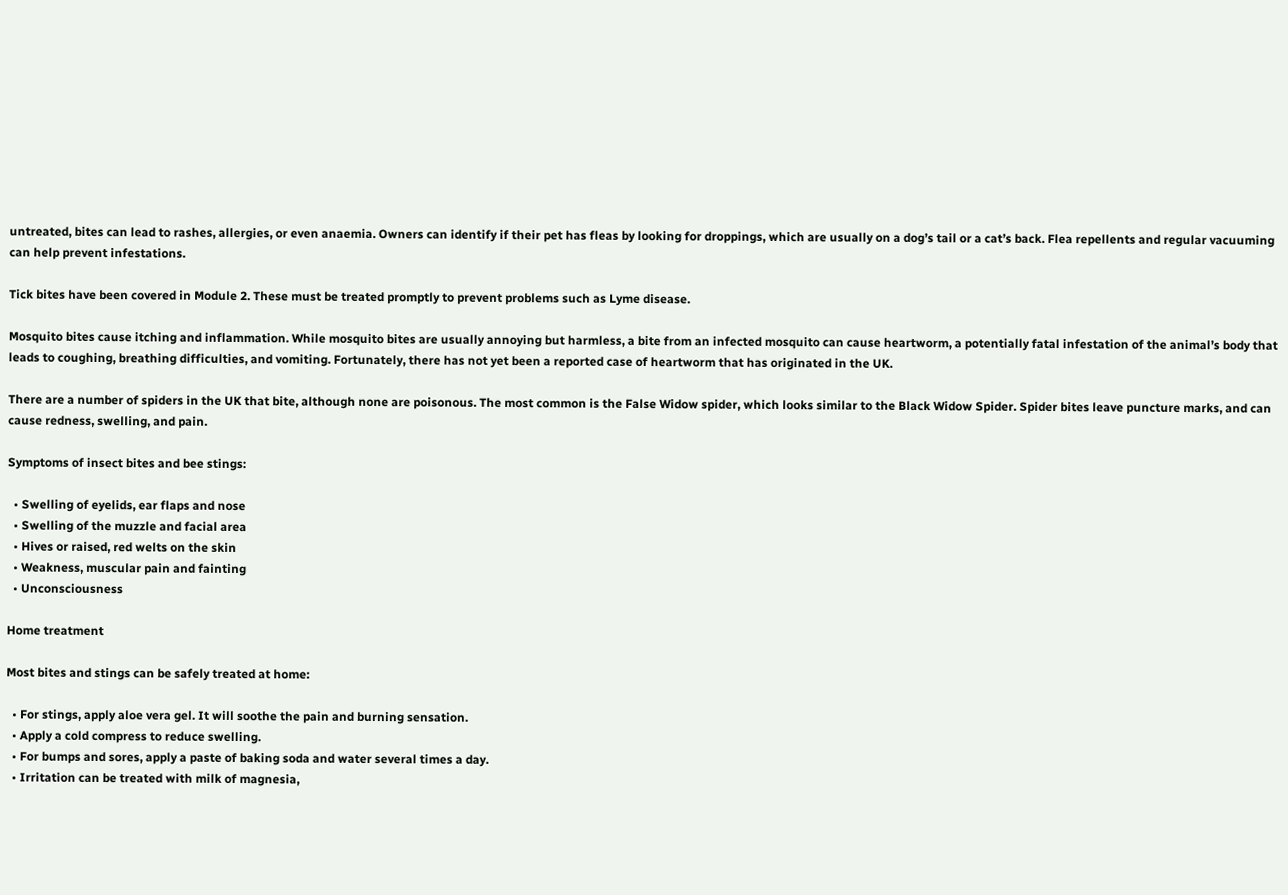untreated, bites can lead to rashes, allergies, or even anaemia. Owners can identify if their pet has fleas by looking for droppings, which are usually on a dog’s tail or a cat’s back. Flea repellents and regular vacuuming can help prevent infestations.

Tick bites have been covered in Module 2. These must be treated promptly to prevent problems such as Lyme disease.

Mosquito bites cause itching and inflammation. While mosquito bites are usually annoying but harmless, a bite from an infected mosquito can cause heartworm, a potentially fatal infestation of the animal’s body that leads to coughing, breathing difficulties, and vomiting. Fortunately, there has not yet been a reported case of heartworm that has originated in the UK.

There are a number of spiders in the UK that bite, although none are poisonous. The most common is the False Widow spider, which looks similar to the Black Widow Spider. Spider bites leave puncture marks, and can cause redness, swelling, and pain.

Symptoms of insect bites and bee stings:

  • Swelling of eyelids, ear flaps and nose
  • Swelling of the muzzle and facial area
  • Hives or raised, red welts on the skin
  • Weakness, muscular pain and fainting
  • Unconsciousness

Home treatment

Most bites and stings can be safely treated at home:

  • For stings, apply aloe vera gel. It will soothe the pain and burning sensation.
  • Apply a cold compress to reduce swelling.
  • For bumps and sores, apply a paste of baking soda and water several times a day.
  • Irritation can be treated with milk of magnesia,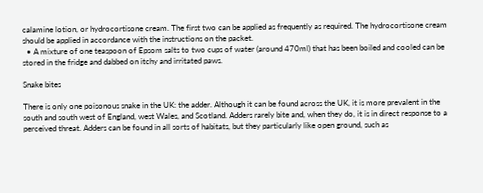calamine lotion, or hydrocortisone cream. The first two can be applied as frequently as required. The hydrocortisone cream should be applied in accordance with the instructions on the packet.
  • A mixture of one teaspoon of Epsom salts to two cups of water (around 470ml) that has been boiled and cooled can be stored in the fridge and dabbed on itchy and irritated paws.

Snake bites

There is only one poisonous snake in the UK: the adder. Although it can be found across the UK, it is more prevalent in the south and south west of England, west Wales, and Scotland. Adders rarely bite and, when they do, it is in direct response to a perceived threat. Adders can be found in all sorts of habitats, but they particularly like open ground, such as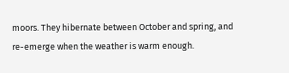moors. They hibernate between October and spring, and re-emerge when the weather is warm enough.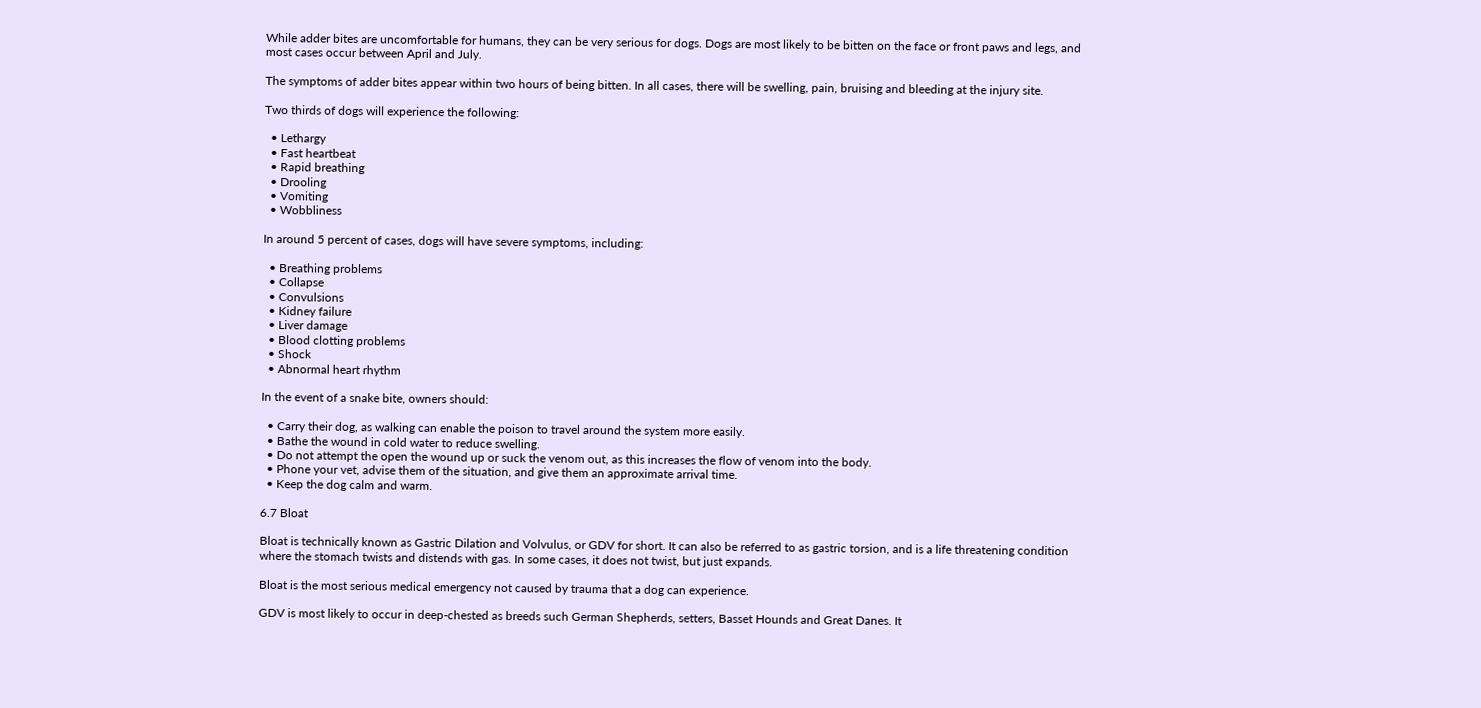While adder bites are uncomfortable for humans, they can be very serious for dogs. Dogs are most likely to be bitten on the face or front paws and legs, and most cases occur between April and July.

The symptoms of adder bites appear within two hours of being bitten. In all cases, there will be swelling, pain, bruising and bleeding at the injury site.

Two thirds of dogs will experience the following:

  • Lethargy
  • Fast heartbeat
  • Rapid breathing
  • Drooling
  • Vomiting
  • Wobbliness

In around 5 percent of cases, dogs will have severe symptoms, including:

  • Breathing problems
  • Collapse
  • Convulsions
  • Kidney failure
  • Liver damage
  • Blood clotting problems
  • Shock
  • Abnormal heart rhythm

In the event of a snake bite, owners should:

  • Carry their dog, as walking can enable the poison to travel around the system more easily.
  • Bathe the wound in cold water to reduce swelling.
  • Do not attempt the open the wound up or suck the venom out, as this increases the flow of venom into the body.
  • Phone your vet, advise them of the situation, and give them an approximate arrival time.
  • Keep the dog calm and warm.

6.7 Bloat

Bloat is technically known as Gastric Dilation and Volvulus, or GDV for short. It can also be referred to as gastric torsion, and is a life threatening condition where the stomach twists and distends with gas. In some cases, it does not twist, but just expands.

Bloat is the most serious medical emergency not caused by trauma that a dog can experience.

GDV is most likely to occur in deep-chested as breeds such German Shepherds, setters, Basset Hounds and Great Danes. It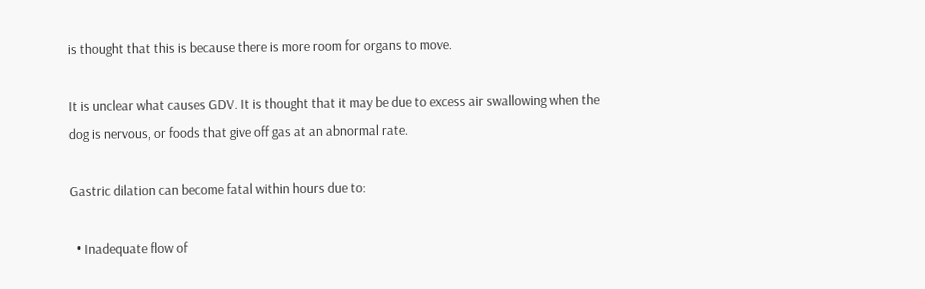is thought that this is because there is more room for organs to move.

It is unclear what causes GDV. It is thought that it may be due to excess air swallowing when the dog is nervous, or foods that give off gas at an abnormal rate.

Gastric dilation can become fatal within hours due to:

  • Inadequate flow of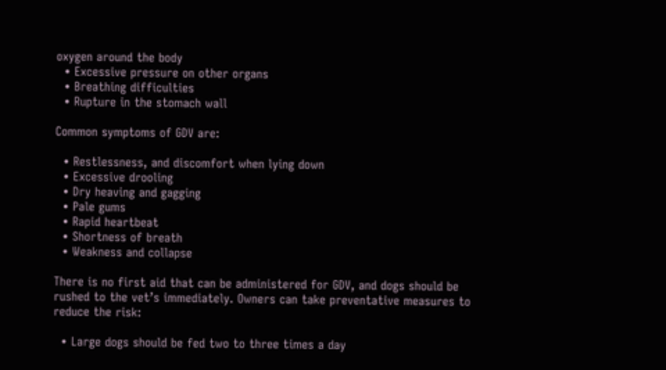oxygen around the body
  • Excessive pressure on other organs
  • Breathing difficulties
  • Rupture in the stomach wall

Common symptoms of GDV are:

  • Restlessness, and discomfort when lying down
  • Excessive drooling
  • Dry heaving and gagging
  • Pale gums
  • Rapid heartbeat
  • Shortness of breath
  • Weakness and collapse

There is no first aid that can be administered for GDV, and dogs should be rushed to the vet’s immediately. Owners can take preventative measures to reduce the risk:

  • Large dogs should be fed two to three times a day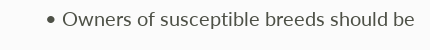• Owners of susceptible breeds should be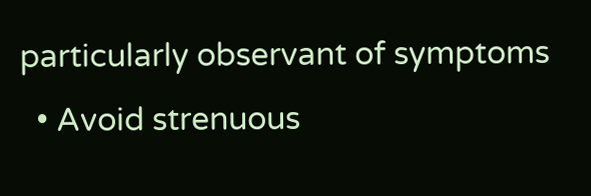particularly observant of symptoms
  • Avoid strenuous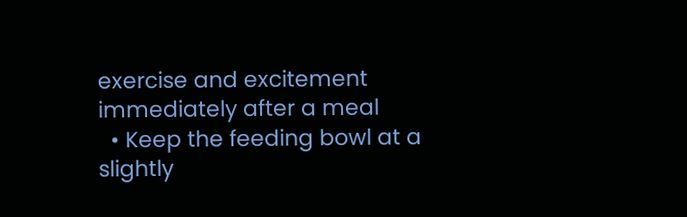exercise and excitement immediately after a meal
  • Keep the feeding bowl at a slightly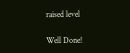raised level

Well Done!